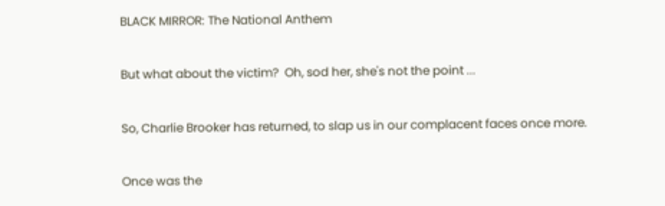BLACK MIRROR: The National Anthem

But what about the victim?  Oh, sod her, she's not the point ...

So, Charlie Brooker has returned, to slap us in our complacent faces once more.

Once was the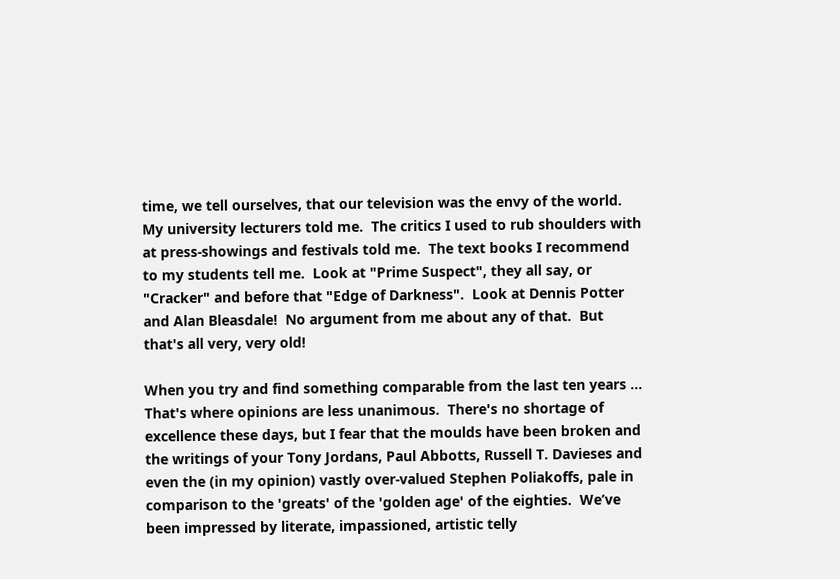time, we tell ourselves, that our television was the envy of the world.  My university lecturers told me.  The critics I used to rub shoulders with at press-showings and festivals told me.  The text books I recommend to my students tell me.  Look at "Prime Suspect", they all say, or "Cracker" and before that "Edge of Darkness".  Look at Dennis Potter and Alan Bleasdale!  No argument from me about any of that.  But that's all very, very old!

When you try and find something comparable from the last ten years ... That's where opinions are less unanimous.  There's no shortage of excellence these days, but I fear that the moulds have been broken and the writings of your Tony Jordans, Paul Abbotts, Russell T. Davieses and even the (in my opinion) vastly over-valued Stephen Poliakoffs, pale in comparison to the 'greats' of the 'golden age' of the eighties.  We’ve been impressed by literate, impassioned, artistic telly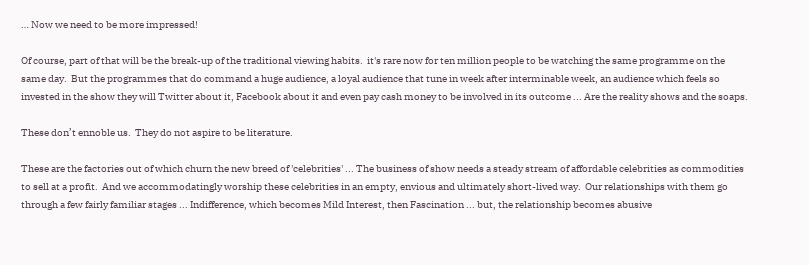… Now we need to be more impressed!

Of course, part of that will be the break-up of the traditional viewing habits.  it's rare now for ten million people to be watching the same programme on the same day.  But the programmes that do command a huge audience, a loyal audience that tune in week after interminable week, an audience which feels so invested in the show they will Twitter about it, Facebook about it and even pay cash money to be involved in its outcome ... Are the reality shows and the soaps.

These don’t ennoble us.  They do not aspire to be literature.

These are the factories out of which churn the new breed of 'celebrities' ... The business of show needs a steady stream of affordable celebrities as commodities to sell at a profit.  And we accommodatingly worship these celebrities in an empty, envious and ultimately short-lived way.  Our relationships with them go through a few fairly familiar stages ... Indifference, which becomes Mild Interest, then Fascination ... but, the relationship becomes abusive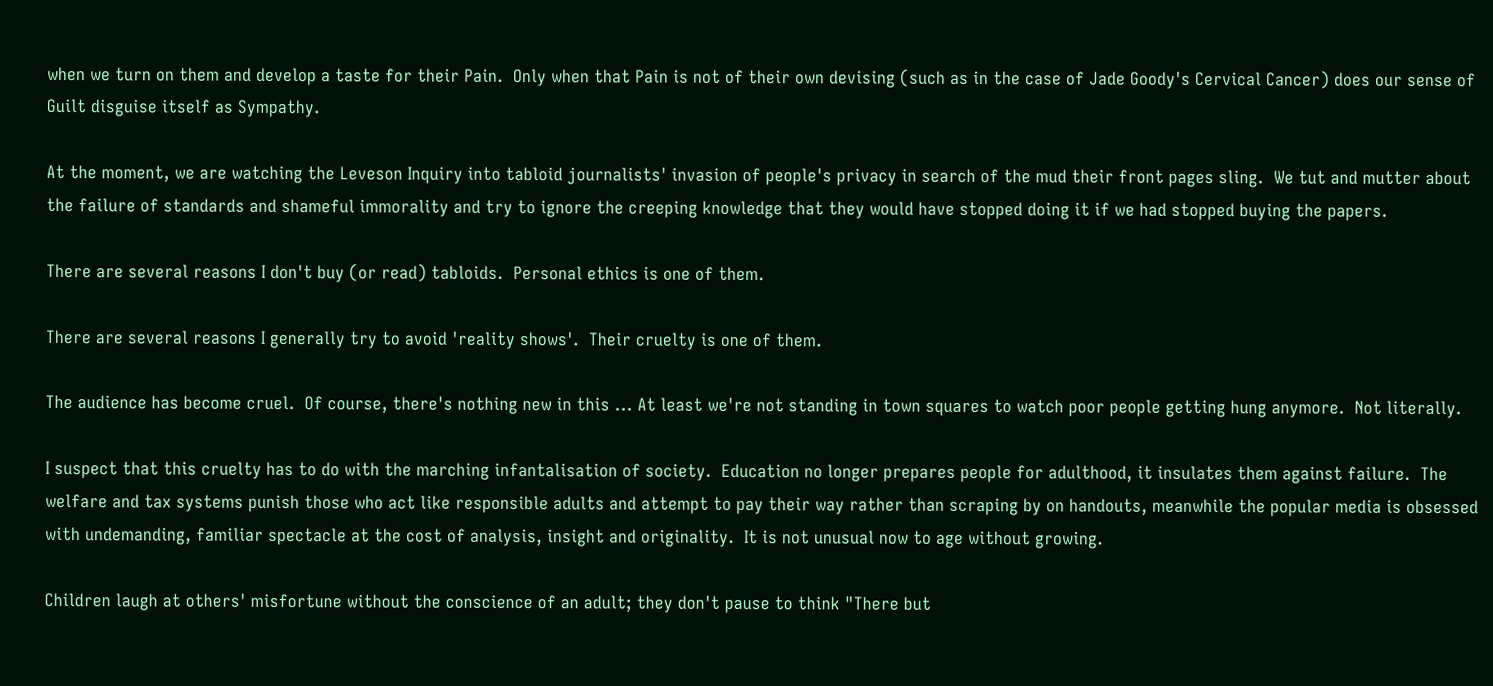when we turn on them and develop a taste for their Pain.  Only when that Pain is not of their own devising (such as in the case of Jade Goody's Cervical Cancer) does our sense of Guilt disguise itself as Sympathy.

At the moment, we are watching the Leveson Inquiry into tabloid journalists' invasion of people's privacy in search of the mud their front pages sling.  We tut and mutter about the failure of standards and shameful immorality and try to ignore the creeping knowledge that they would have stopped doing it if we had stopped buying the papers.

There are several reasons I don't buy (or read) tabloids.  Personal ethics is one of them.

There are several reasons I generally try to avoid 'reality shows'.  Their cruelty is one of them.

The audience has become cruel.  Of course, there's nothing new in this ... At least we're not standing in town squares to watch poor people getting hung anymore.  Not literally.

I suspect that this cruelty has to do with the marching infantalisation of society.  Education no longer prepares people for adulthood, it insulates them against failure.  The welfare and tax systems punish those who act like responsible adults and attempt to pay their way rather than scraping by on handouts, meanwhile the popular media is obsessed with undemanding, familiar spectacle at the cost of analysis, insight and originality.  It is not unusual now to age without growing.

Children laugh at others' misfortune without the conscience of an adult; they don't pause to think "There but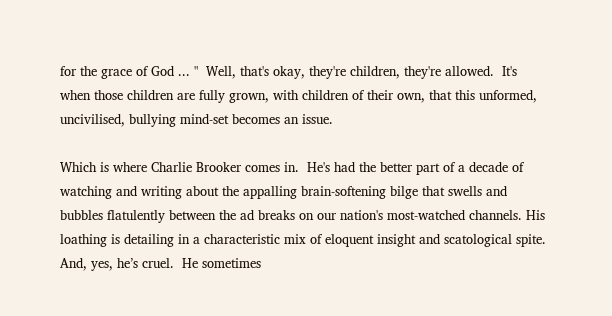for the grace of God ... "  Well, that's okay, they're children, they're allowed.  It's when those children are fully grown, with children of their own, that this unformed, uncivilised, bullying mind-set becomes an issue.

Which is where Charlie Brooker comes in.  He's had the better part of a decade of watching and writing about the appalling brain-softening bilge that swells and bubbles flatulently between the ad breaks on our nation's most-watched channels. His loathing is detailing in a characteristic mix of eloquent insight and scatological spite.  And, yes, he’s cruel.  He sometimes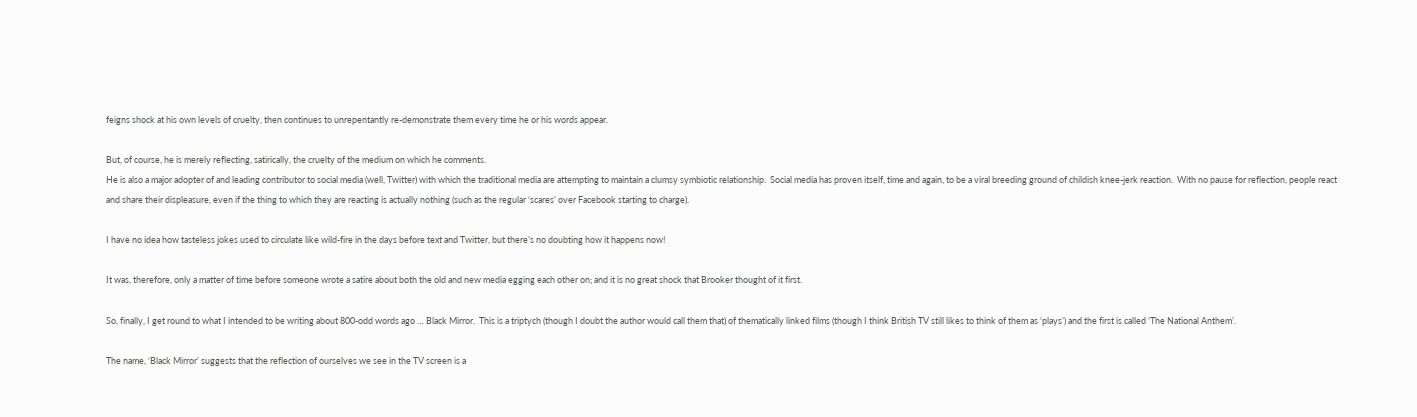feigns shock at his own levels of cruelty, then continues to unrepentantly re-demonstrate them every time he or his words appear.

But, of course, he is merely reflecting, satirically, the cruelty of the medium on which he comments.
He is also a major adopter of and leading contributor to social media (well, Twitter) with which the traditional media are attempting to maintain a clumsy symbiotic relationship.  Social media has proven itself, time and again, to be a viral breeding ground of childish knee-jerk reaction.  With no pause for reflection, people react and share their displeasure, even if the thing to which they are reacting is actually nothing (such as the regular ‘scares’ over Facebook starting to charge).

I have no idea how tasteless jokes used to circulate like wild-fire in the days before text and Twitter, but there’s no doubting how it happens now!

It was, therefore, only a matter of time before someone wrote a satire about both the old and new media egging each other on; and it is no great shock that Brooker thought of it first.

So, finally, I get round to what I intended to be writing about 800-odd words ago … Black Mirror.  This is a triptych (though I doubt the author would call them that) of thematically linked films (though I think British TV still likes to think of them as ‘plays’) and the first is called ‘The National Anthem’.

The name, ‘Black Mirror’ suggests that the reflection of ourselves we see in the TV screen is a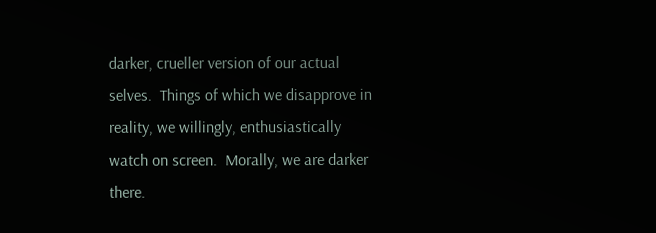darker, crueller version of our actual selves.  Things of which we disapprove in reality, we willingly, enthusiastically watch on screen.  Morally, we are darker there.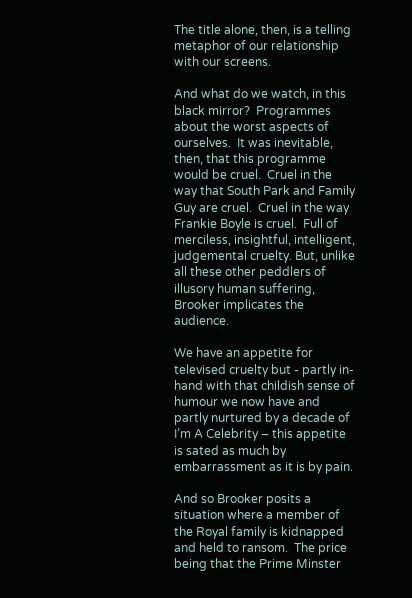The title alone, then, is a telling metaphor of our relationship with our screens.

And what do we watch, in this black mirror?  Programmes about the worst aspects of ourselves.  It was inevitable, then, that this programme would be cruel.  Cruel in the way that South Park and Family Guy are cruel.  Cruel in the way Frankie Boyle is cruel.  Full of merciless, insightful, intelligent, judgemental cruelty. But, unlike all these other peddlers of illusory human suffering, Brooker implicates the audience.

We have an appetite for televised cruelty but - partly in-hand with that childish sense of humour we now have and partly nurtured by a decade of I’m A Celebrity – this appetite is sated as much by embarrassment as it is by pain.

And so Brooker posits a situation where a member of the Royal family is kidnapped and held to ransom.  The price being that the Prime Minster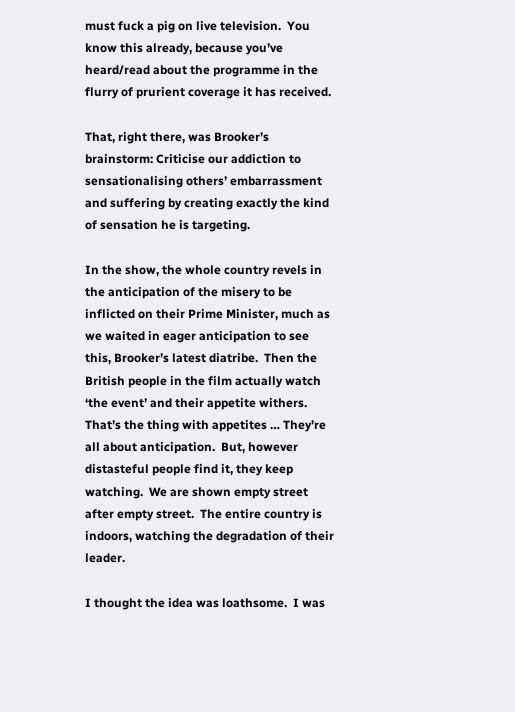must fuck a pig on live television.  You know this already, because you’ve heard/read about the programme in the flurry of prurient coverage it has received.

That, right there, was Brooker’s brainstorm: Criticise our addiction to sensationalising others’ embarrassment and suffering by creating exactly the kind of sensation he is targeting.

In the show, the whole country revels in the anticipation of the misery to be inflicted on their Prime Minister, much as we waited in eager anticipation to see this, Brooker’s latest diatribe.  Then the British people in the film actually watch ‘the event’ and their appetite withers.  That’s the thing with appetites … They’re all about anticipation.  But, however distasteful people find it, they keep watching.  We are shown empty street after empty street.  The entire country is indoors, watching the degradation of their leader.

I thought the idea was loathsome.  I was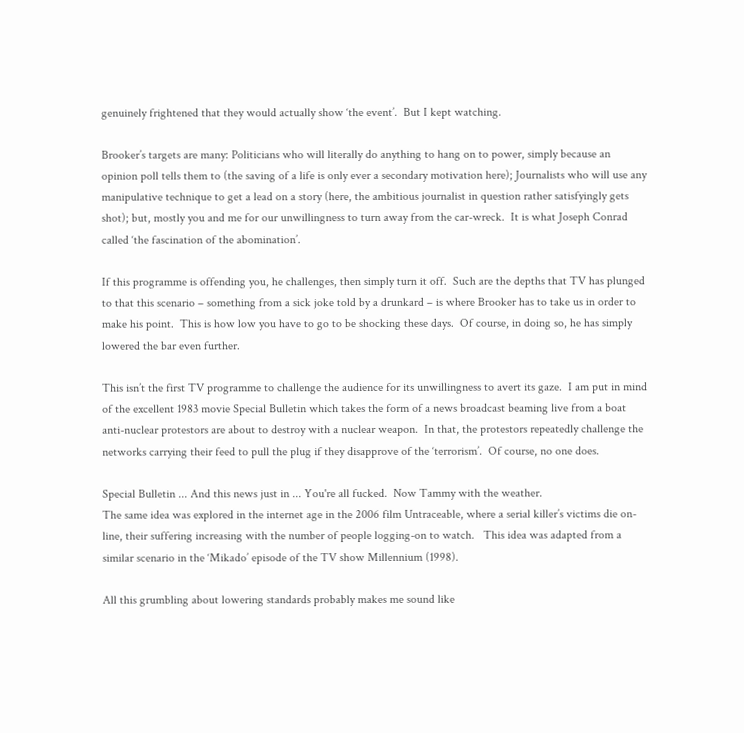genuinely frightened that they would actually show ‘the event’.  But I kept watching.

Brooker’s targets are many: Politicians who will literally do anything to hang on to power, simply because an opinion poll tells them to (the saving of a life is only ever a secondary motivation here); Journalists who will use any manipulative technique to get a lead on a story (here, the ambitious journalist in question rather satisfyingly gets shot); but, mostly you and me for our unwillingness to turn away from the car-wreck.  It is what Joseph Conrad called ‘the fascination of the abomination’.

If this programme is offending you, he challenges, then simply turn it off.  Such are the depths that TV has plunged to that this scenario – something from a sick joke told by a drunkard – is where Brooker has to take us in order to make his point.  This is how low you have to go to be shocking these days.  Of course, in doing so, he has simply lowered the bar even further.

This isn’t the first TV programme to challenge the audience for its unwillingness to avert its gaze.  I am put in mind of the excellent 1983 movie Special Bulletin which takes the form of a news broadcast beaming live from a boat anti-nuclear protestors are about to destroy with a nuclear weapon.  In that, the protestors repeatedly challenge the networks carrying their feed to pull the plug if they disapprove of the ‘terrorism’.  Of course, no one does.

Special Bulletin ... And this news just in ... You're all fucked.  Now Tammy with the weather.
The same idea was explored in the internet age in the 2006 film Untraceable, where a serial killer’s victims die on-line, their suffering increasing with the number of people logging-on to watch.   This idea was adapted from a similar scenario in the ‘Mikado’ episode of the TV show Millennium (1998).

All this grumbling about lowering standards probably makes me sound like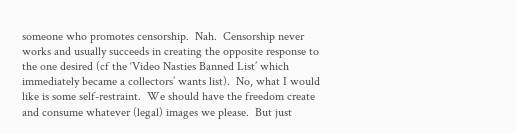someone who promotes censorship.  Nah.  Censorship never works and usually succeeds in creating the opposite response to the one desired (cf the ‘Video Nasties Banned List’ which immediately became a collectors’ wants list).  No, what I would like is some self-restraint.  We should have the freedom create and consume whatever (legal) images we please.  But just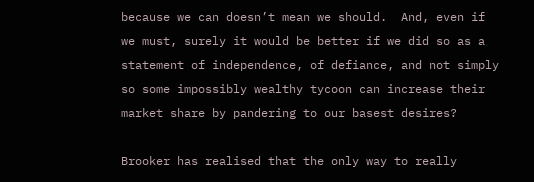because we can doesn’t mean we should.  And, even if we must, surely it would be better if we did so as a statement of independence, of defiance, and not simply so some impossibly wealthy tycoon can increase their market share by pandering to our basest desires?

Brooker has realised that the only way to really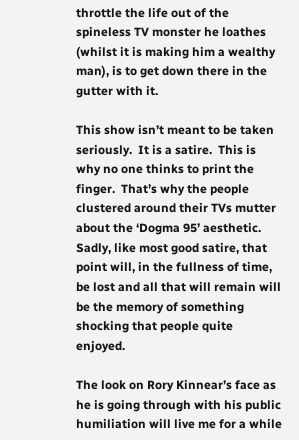throttle the life out of the spineless TV monster he loathes (whilst it is making him a wealthy man), is to get down there in the gutter with it.

This show isn’t meant to be taken seriously.  It is a satire.  This is why no one thinks to print the finger.  That’s why the people clustered around their TVs mutter about the ‘Dogma 95’ aesthetic.  Sadly, like most good satire, that point will, in the fullness of time, be lost and all that will remain will be the memory of something shocking that people quite enjoyed.

The look on Rory Kinnear’s face as he is going through with his public humiliation will live me for a while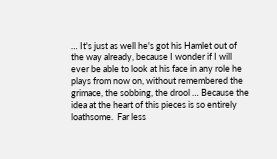… It's just as well he's got his Hamlet out of the way already, because I wonder if I will ever be able to look at his face in any role he plays from now on, without remembered the grimace, the sobbing, the drool … Because the idea at the heart of this pieces is so entirely loathsome.  Far less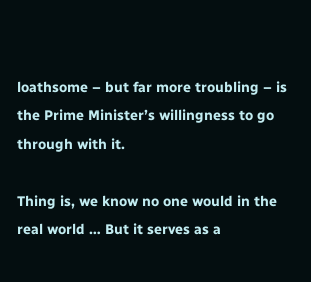loathsome – but far more troubling – is the Prime Minister’s willingness to go through with it.

Thing is, we know no one would in the real world … But it serves as a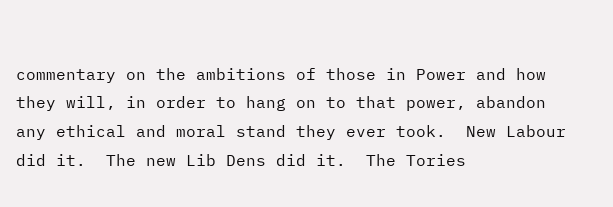commentary on the ambitions of those in Power and how they will, in order to hang on to that power, abandon any ethical and moral stand they ever took.  New Labour did it.  The new Lib Dens did it.  The Tories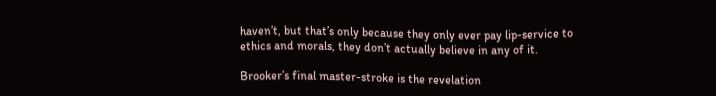haven’t, but that’s only because they only ever pay lip-service to ethics and morals, they don’t actually believe in any of it.

Brooker’s final master-stroke is the revelation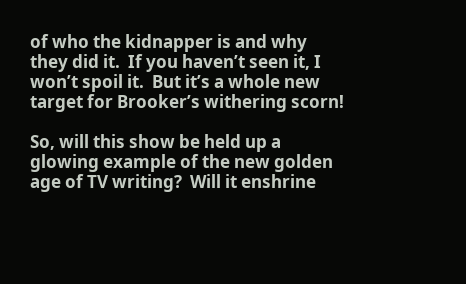of who the kidnapper is and why they did it.  If you haven’t seen it, I won’t spoil it.  But it’s a whole new target for Brooker’s withering scorn!

So, will this show be held up a glowing example of the new golden age of TV writing?  Will it enshrine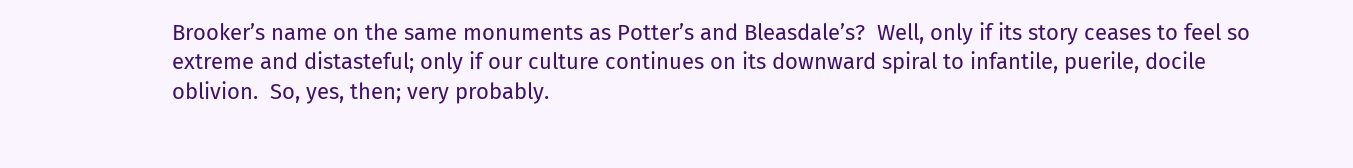Brooker’s name on the same monuments as Potter’s and Bleasdale’s?  Well, only if its story ceases to feel so extreme and distasteful; only if our culture continues on its downward spiral to infantile, puerile, docile oblivion.  So, yes, then; very probably.